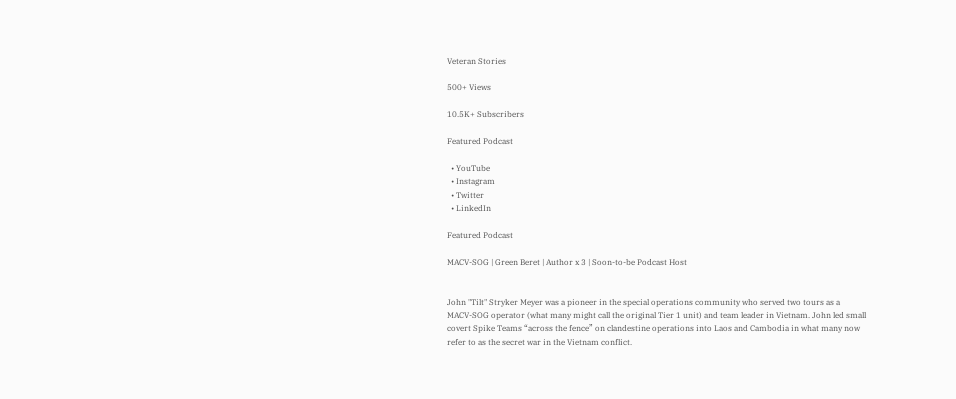Veteran Stories

500+ Views

10.5K+ Subscribers

Featured Podcast

  • YouTube
  • Instagram
  • Twitter
  • LinkedIn

Featured Podcast

MACV-SOG | Green Beret | Author x 3 | Soon-to-be Podcast Host


John "Tilt" Stryker Meyer was a pioneer in the special operations community who served two tours as a MACV-SOG operator (what many might call the original Tier 1 unit) and team leader in Vietnam. John led small covert Spike Teams “across the fence” on clandestine operations into Laos and Cambodia in what many now refer to as the secret war in the Vietnam conflict.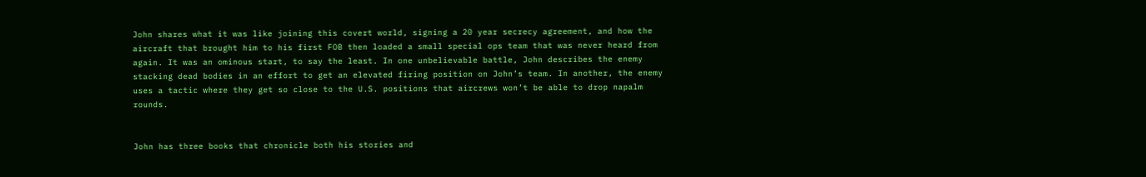John shares what it was like joining this covert world, signing a 20 year secrecy agreement, and how the aircraft that brought him to his first FOB then loaded a small special ops team that was never heard from again. It was an ominous start, to say the least. In one unbelievable battle, John describes the enemy stacking dead bodies in an effort to get an elevated firing position on John’s team. In another, the enemy uses a tactic where they get so close to the U.S. positions that aircrews won’t be able to drop napalm rounds.


John has three books that chronicle both his stories and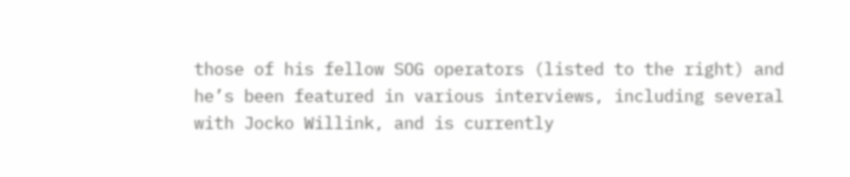those of his fellow SOG operators (listed to the right) and he’s been featured in various interviews, including several with Jocko Willink, and is currently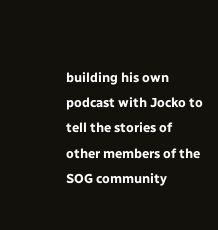building his own podcast with Jocko to tell the stories of other members of the SOG community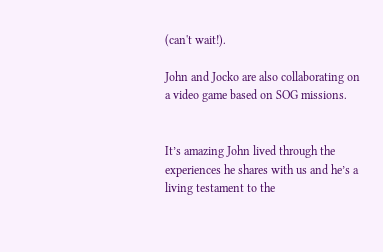(can't wait!).

John and Jocko are also collaborating on a video game based on SOG missions.


It’s amazing John lived through the experiences he shares with us and he’s a living testament to the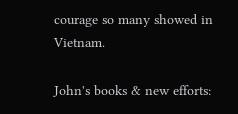courage so many showed in Vietnam.

John's books & new efforts: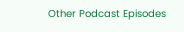Other Podcast Episodes